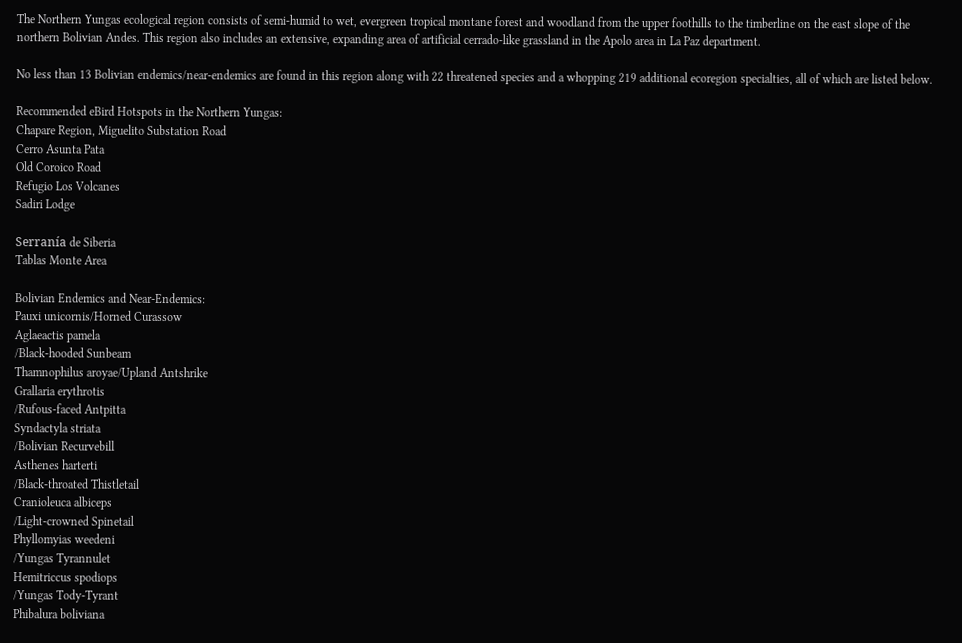The Northern Yungas ecological region consists of semi-humid to wet, evergreen tropical montane forest and woodland from the upper foothills to the timberline on the east slope of the northern Bolivian Andes. This region also includes an extensive, expanding area of artificial cerrado-like grassland in the Apolo area in La Paz department.

No less than 13 Bolivian endemics/near-endemics are found in this region along with 22 threatened species and a whopping 219 additional ecoregion specialties, all of which are listed below.

Recommended eBird Hotspots in the Northern Yungas:
Chapare Region, Miguelito Substation Road
Cerro Asunta Pata
Old Coroico Road
Refugio Los Volcanes
Sadiri Lodge

Serranía de Siberia
Tablas Monte Area

Bolivian Endemics and Near-Endemics:
Pauxi unicornis/Horned Curassow
Aglaeactis pamela
/Black-hooded Sunbeam
Thamnophilus aroyae/Upland Antshrike
Grallaria erythrotis
/Rufous-faced Antpitta
Syndactyla striata
/Bolivian Recurvebill
Asthenes harterti
/Black-throated Thistletail
Cranioleuca albiceps
/Light-crowned Spinetail
Phyllomyias weedeni
/Yungas Tyrannulet
Hemitriccus spodiops
/Yungas Tody-Tyrant
Phibalura boliviana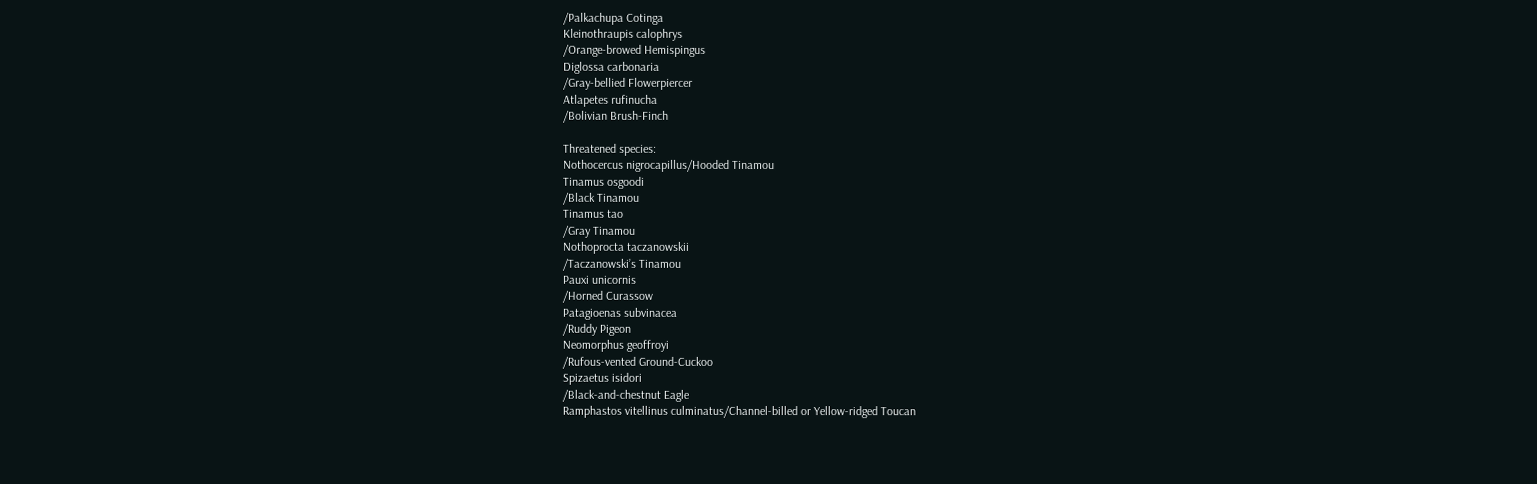/Palkachupa Cotinga
Kleinothraupis calophrys
/Orange-browed Hemispingus
Diglossa carbonaria
/Gray-bellied Flowerpiercer
Atlapetes rufinucha
/Bolivian Brush-Finch

Threatened species:
Nothocercus nigrocapillus/Hooded Tinamou
Tinamus osgoodi
/Black Tinamou
Tinamus tao
/Gray Tinamou
Nothoprocta taczanowskii
/Taczanowski’s Tinamou
Pauxi unicornis
/Horned Curassow
Patagioenas subvinacea
/Ruddy Pigeon
Neomorphus geoffroyi
/Rufous-vented Ground-Cuckoo
Spizaetus isidori
/Black-and-chestnut Eagle
Ramphastos vitellinus culminatus/Channel-billed or Yellow-ridged Toucan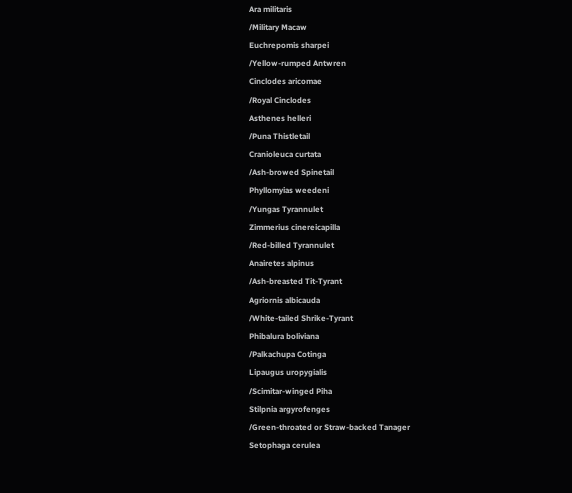Ara militaris
/Military Macaw
Euchrepomis sharpei
/Yellow-rumped Antwren
Cinclodes aricomae
/Royal Cinclodes
Asthenes helleri
/Puna Thistletail
Cranioleuca curtata
/Ash-browed Spinetail
Phyllomyias weedeni
/Yungas Tyrannulet
Zimmerius cinereicapilla
/Red-billed Tyrannulet
Anairetes alpinus
/Ash-breasted Tit-Tyrant
Agriornis albicauda
/White-tailed Shrike-Tyrant
Phibalura boliviana
/Palkachupa Cotinga
Lipaugus uropygialis
/Scimitar-winged Piha
Stilpnia argyrofenges
/Green-throated or Straw-backed Tanager
Setophaga cerulea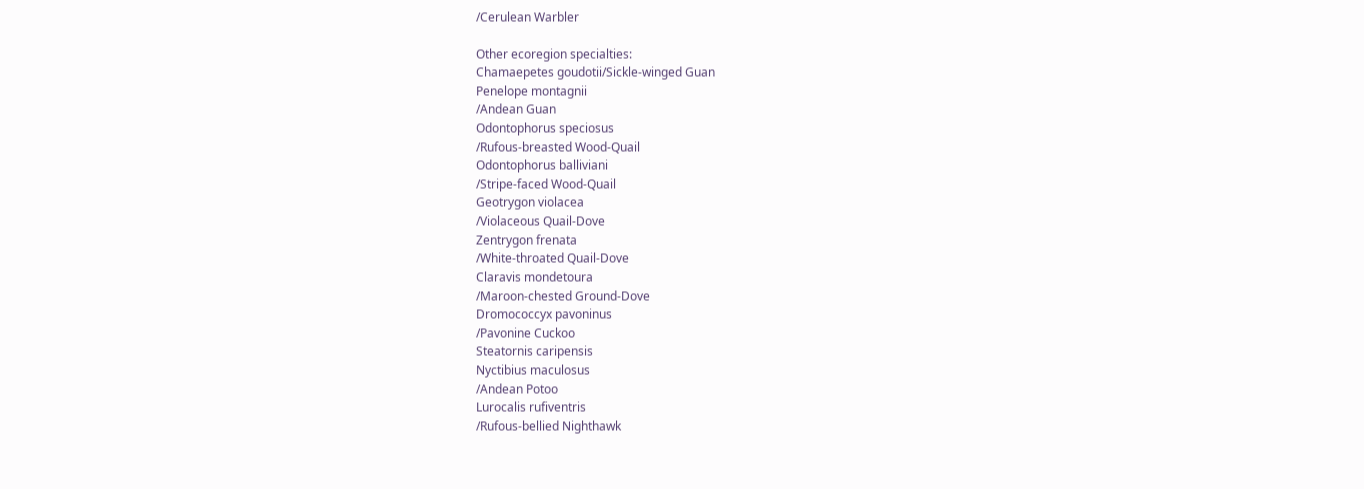/Cerulean Warbler

Other ecoregion specialties:
Chamaepetes goudotii/Sickle-winged Guan
Penelope montagnii
/Andean Guan
Odontophorus speciosus
/Rufous-breasted Wood-Quail
Odontophorus balliviani
/Stripe-faced Wood-Quail
Geotrygon violacea
/Violaceous Quail-Dove
Zentrygon frenata
/White-throated Quail-Dove
Claravis mondetoura
/Maroon-chested Ground-Dove
Dromococcyx pavoninus
/Pavonine Cuckoo
Steatornis caripensis
Nyctibius maculosus
/Andean Potoo
Lurocalis rufiventris
/Rufous-bellied Nighthawk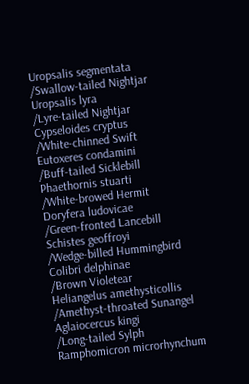Uropsalis segmentata
/Swallow-tailed Nightjar
Uropsalis lyra
/Lyre-tailed Nightjar
Cypseloides cryptus
/White-chinned Swift
Eutoxeres condamini
/Buff-tailed Sicklebill
Phaethornis stuarti
/White-browed Hermit
Doryfera ludovicae
/Green-fronted Lancebill
Schistes geoffroyi
/Wedge-billed Hummingbird
Colibri delphinae
/Brown Violetear
Heliangelus amethysticollis
/Amethyst-throated Sunangel
Aglaiocercus kingi
/Long-tailed Sylph
Ramphomicron microrhynchum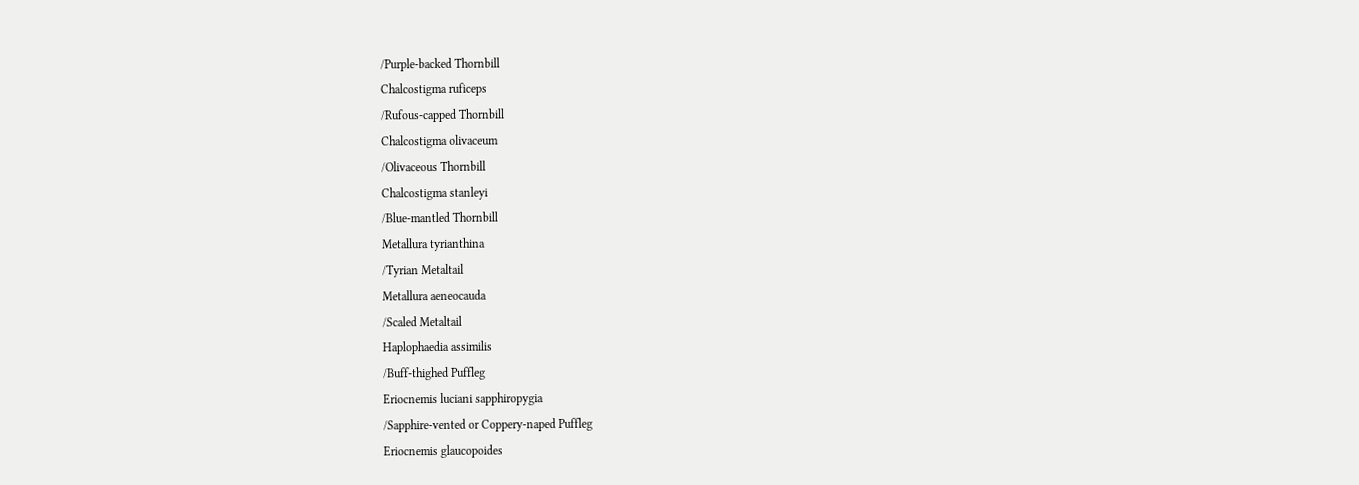/Purple-backed Thornbill
Chalcostigma ruficeps
/Rufous-capped Thornbill
Chalcostigma olivaceum
/Olivaceous Thornbill
Chalcostigma stanleyi
/Blue-mantled Thornbill
Metallura tyrianthina
/Tyrian Metaltail
Metallura aeneocauda
/Scaled Metaltail
Haplophaedia assimilis
/Buff-thighed Puffleg
Eriocnemis luciani sapphiropygia
/Sapphire-vented or Coppery-naped Puffleg
Eriocnemis glaucopoides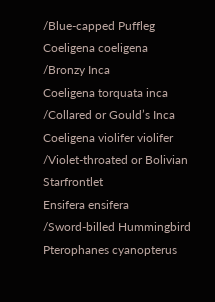/Blue-capped Puffleg
Coeligena coeligena
/Bronzy Inca
Coeligena torquata inca
/Collared or Gould’s Inca
Coeligena violifer violifer
/Violet-throated or Bolivian Starfrontlet
Ensifera ensifera
/Sword-billed Hummingbird
Pterophanes cyanopterus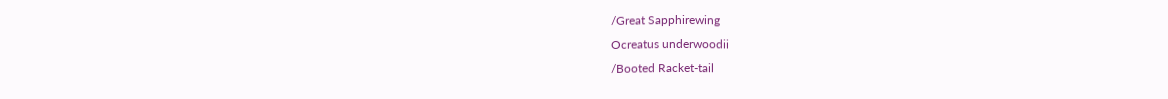/Great Sapphirewing
Ocreatus underwoodii
/Booted Racket-tail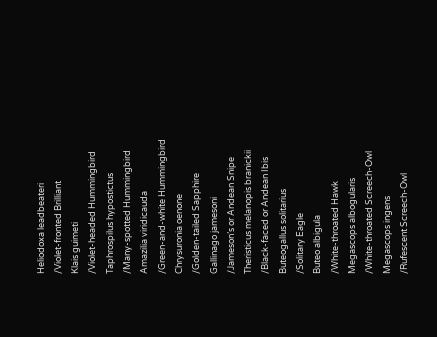Heliodoxa leadbeateri
/Violet-fronted Brilliant
Klais guimeti
/Violet-headed Hummingbird
Taphrospilus hypostictus
/Many-spotted Hummingbird
Amazilia viridicauda
/Green-and-white Hummingbird
Chrysuronia oenone
/Golden-tailed Sapphire
Gallinago jamesoni
/Jameson’s or Andean Snipe
Theristicus melanopis branickii
/Black-faced or Andean Ibis
Buteogallus solitarius
/Solitary Eagle
Buteo albigula
/White-throated Hawk
Megascops albogularis
/White-throated Screech-Owl
Megascops ingens
/Rufescent Screech-Owl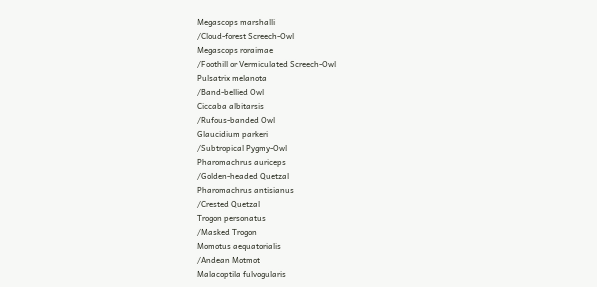Megascops marshalli
/Cloud-forest Screech-Owl
Megascops roraimae
/Foothill or Vermiculated Screech-Owl
Pulsatrix melanota
/Band-bellied Owl
Ciccaba albitarsis
/Rufous-banded Owl
Glaucidium parkeri
/Subtropical Pygmy-Owl
Pharomachrus auriceps
/Golden-headed Quetzal
Pharomachrus antisianus
/Crested Quetzal
Trogon personatus
/Masked Trogon
Momotus aequatorialis
/Andean Motmot
Malacoptila fulvogularis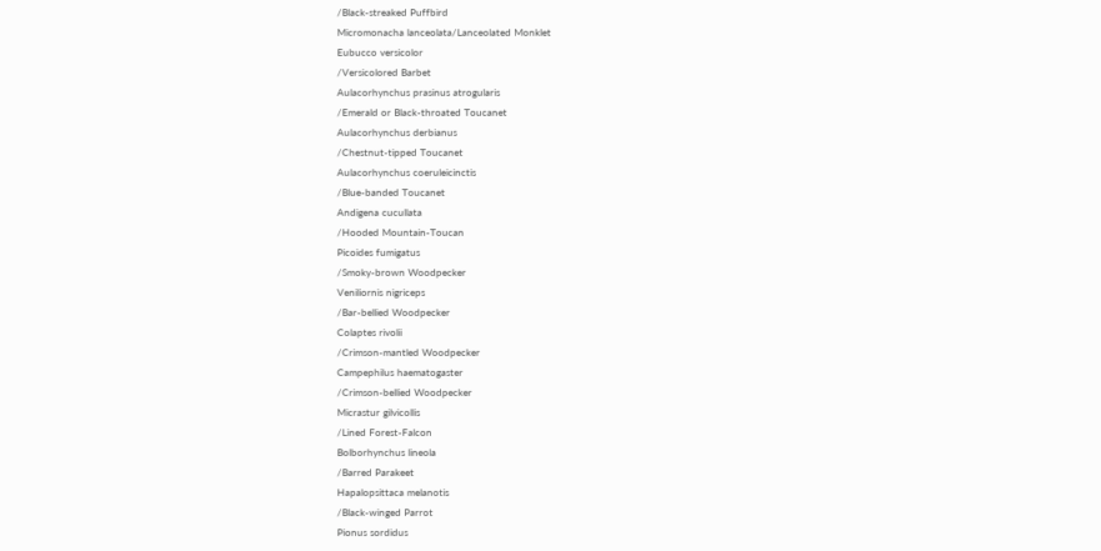/Black-streaked Puffbird
Micromonacha lanceolata/Lanceolated Monklet
Eubucco versicolor
/Versicolored Barbet
Aulacorhynchus prasinus atrogularis
/Emerald or Black-throated Toucanet
Aulacorhynchus derbianus
/Chestnut-tipped Toucanet
Aulacorhynchus coeruleicinctis
/Blue-banded Toucanet
Andigena cucullata
/Hooded Mountain-Toucan
Picoides fumigatus
/Smoky-brown Woodpecker
Veniliornis nigriceps
/Bar-bellied Woodpecker
Colaptes rivolii
/Crimson-mantled Woodpecker
Campephilus haematogaster
/Crimson-bellied Woodpecker
Micrastur gilvicollis
/Lined Forest-Falcon
Bolborhynchus lineola
/Barred Parakeet
Hapalopsittaca melanotis
/Black-winged Parrot
Pionus sordidus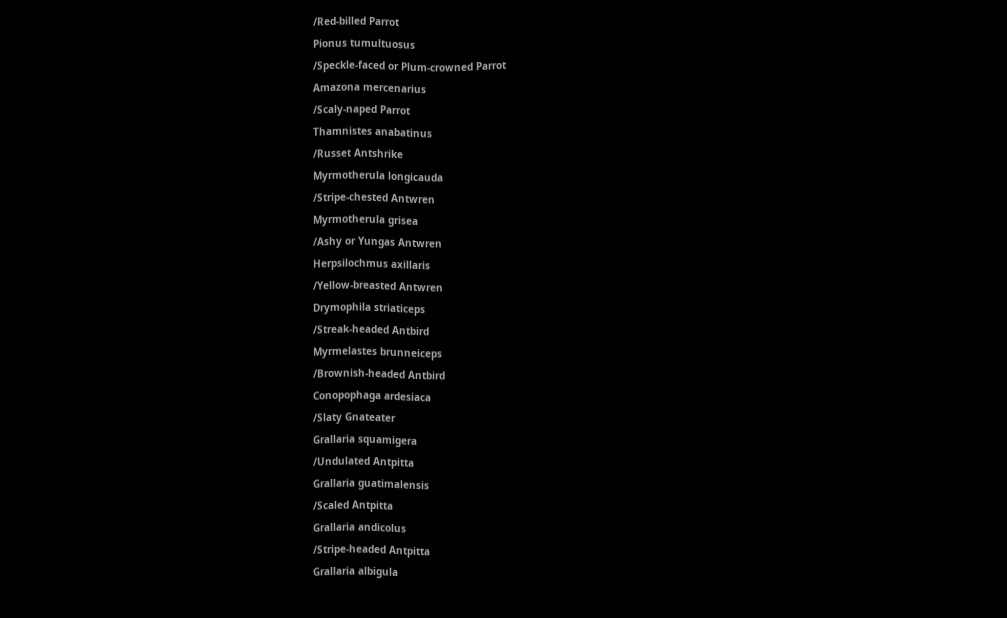/Red-billed Parrot
Pionus tumultuosus
/Speckle-faced or Plum-crowned Parrot
Amazona mercenarius
/Scaly-naped Parrot
Thamnistes anabatinus
/Russet Antshrike
Myrmotherula longicauda
/Stripe-chested Antwren
Myrmotherula grisea
/Ashy or Yungas Antwren
Herpsilochmus axillaris
/Yellow-breasted Antwren
Drymophila striaticeps
/Streak-headed Antbird
Myrmelastes brunneiceps
/Brownish-headed Antbird
Conopophaga ardesiaca
/Slaty Gnateater
Grallaria squamigera
/Undulated Antpitta
Grallaria guatimalensis
/Scaled Antpitta
Grallaria andicolus
/Stripe-headed Antpitta
Grallaria albigula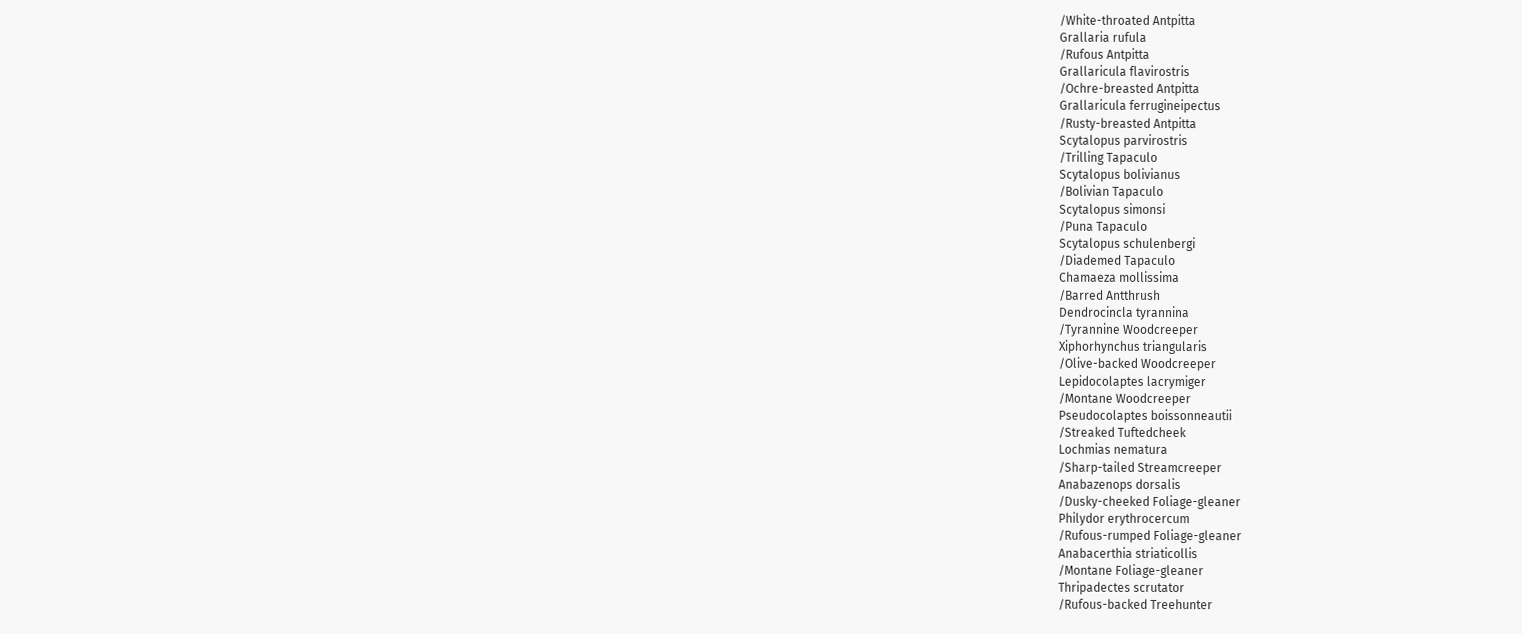/White-throated Antpitta
Grallaria rufula
/Rufous Antpitta
Grallaricula flavirostris
/Ochre-breasted Antpitta
Grallaricula ferrugineipectus
/Rusty-breasted Antpitta
Scytalopus parvirostris
/Trilling Tapaculo
Scytalopus bolivianus
/Bolivian Tapaculo
Scytalopus simonsi
/Puna Tapaculo
Scytalopus schulenbergi
/Diademed Tapaculo
Chamaeza mollissima
/Barred Antthrush
Dendrocincla tyrannina
/Tyrannine Woodcreeper
Xiphorhynchus triangularis
/Olive-backed Woodcreeper
Lepidocolaptes lacrymiger
/Montane Woodcreeper
Pseudocolaptes boissonneautii
/Streaked Tuftedcheek
Lochmias nematura
/Sharp-tailed Streamcreeper
Anabazenops dorsalis
/Dusky-cheeked Foliage-gleaner
Philydor erythrocercum
/Rufous-rumped Foliage-gleaner
Anabacerthia striaticollis
/Montane Foliage-gleaner
Thripadectes scrutator
/Rufous-backed Treehunter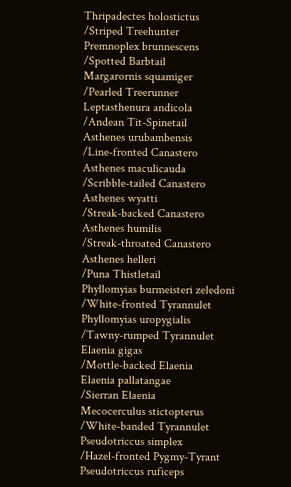Thripadectes holostictus
/Striped Treehunter
Premnoplex brunnescens
/Spotted Barbtail
Margarornis squamiger
/Pearled Treerunner
Leptasthenura andicola
/Andean Tit-Spinetail
Asthenes urubambensis
/Line-fronted Canastero
Asthenes maculicauda
/Scribble-tailed Canastero
Asthenes wyatti
/Streak-backed Canastero
Asthenes humilis
/Streak-throated Canastero
Asthenes helleri
/Puna Thistletail
Phyllomyias burmeisteri zeledoni
/White-fronted Tyrannulet
Phyllomyias uropygialis
/Tawny-rumped Tyrannulet
Elaenia gigas
/Mottle-backed Elaenia
Elaenia pallatangae
/Sierran Elaenia
Mecocerculus stictopterus
/White-banded Tyrannulet
Pseudotriccus simplex
/Hazel-fronted Pygmy-Tyrant
Pseudotriccus ruficeps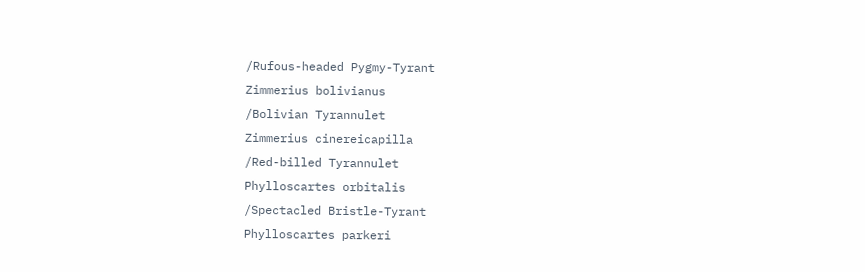/Rufous-headed Pygmy-Tyrant
Zimmerius bolivianus
/Bolivian Tyrannulet
Zimmerius cinereicapilla
/Red-billed Tyrannulet
Phylloscartes orbitalis
/Spectacled Bristle-Tyrant
Phylloscartes parkeri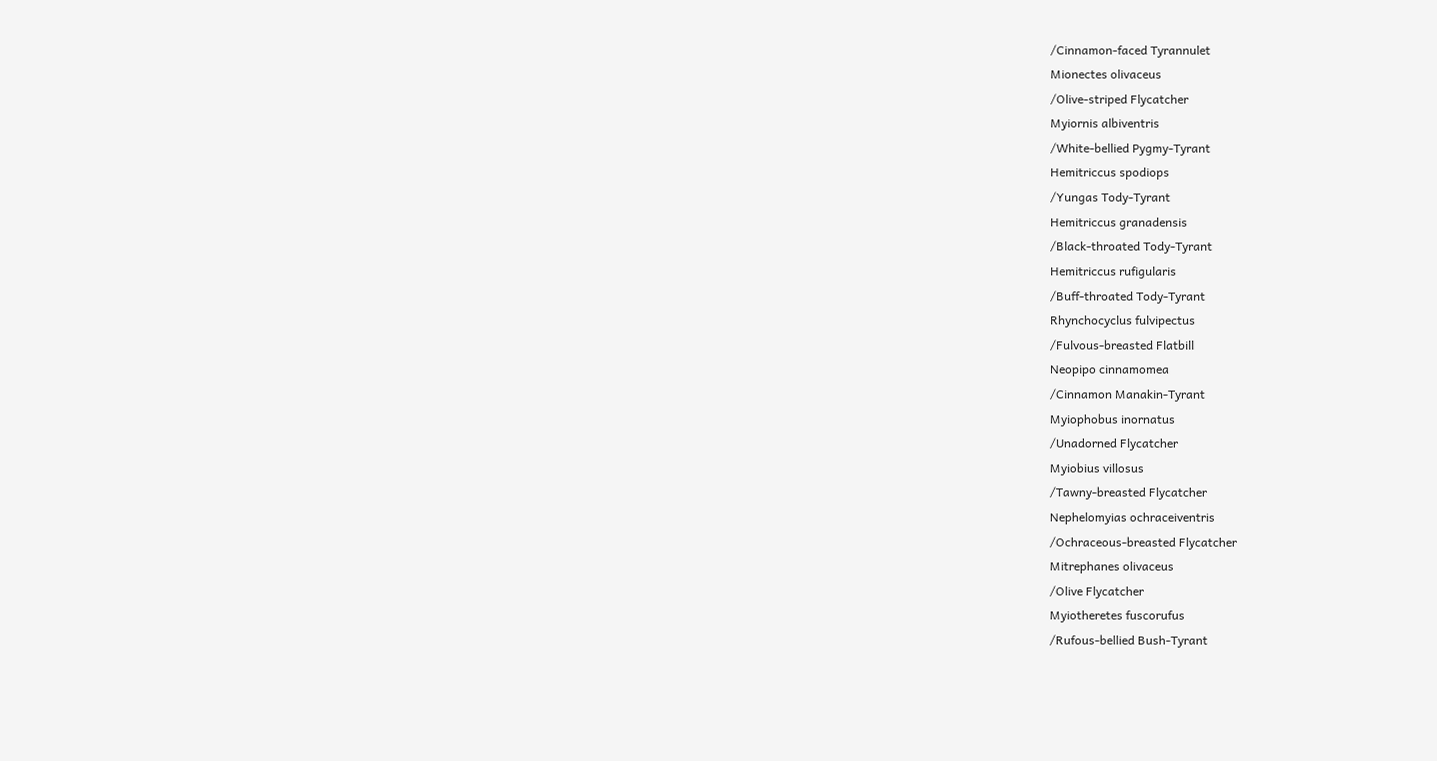/Cinnamon-faced Tyrannulet
Mionectes olivaceus
/Olive-striped Flycatcher
Myiornis albiventris
/White-bellied Pygmy-Tyrant
Hemitriccus spodiops
/Yungas Tody-Tyrant
Hemitriccus granadensis
/Black-throated Tody-Tyrant
Hemitriccus rufigularis
/Buff-throated Tody-Tyrant
Rhynchocyclus fulvipectus
/Fulvous-breasted Flatbill
Neopipo cinnamomea
/Cinnamon Manakin-Tyrant
Myiophobus inornatus
/Unadorned Flycatcher
Myiobius villosus
/Tawny-breasted Flycatcher
Nephelomyias ochraceiventris
/Ochraceous-breasted Flycatcher
Mitrephanes olivaceus
/Olive Flycatcher
Myiotheretes fuscorufus
/Rufous-bellied Bush-Tyrant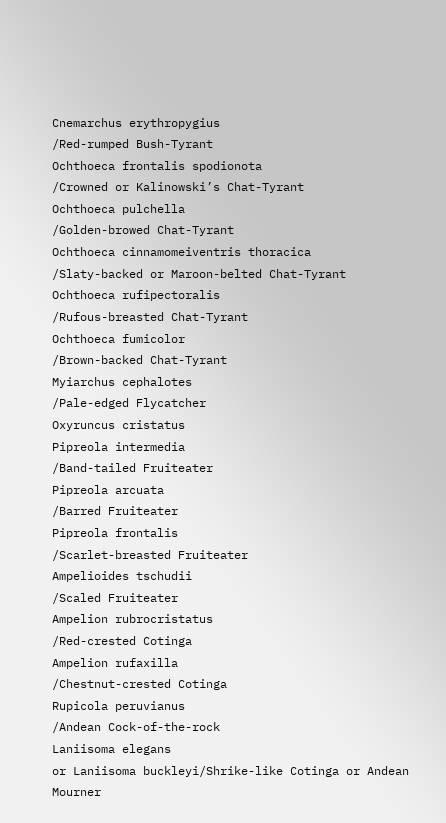Cnemarchus erythropygius
/Red-rumped Bush-Tyrant
Ochthoeca frontalis spodionota
/Crowned or Kalinowski’s Chat-Tyrant
Ochthoeca pulchella
/Golden-browed Chat-Tyrant
Ochthoeca cinnamomeiventris thoracica
/Slaty-backed or Maroon-belted Chat-Tyrant
Ochthoeca rufipectoralis
/Rufous-breasted Chat-Tyrant
Ochthoeca fumicolor
/Brown-backed Chat-Tyrant
Myiarchus cephalotes
/Pale-edged Flycatcher
Oxyruncus cristatus
Pipreola intermedia
/Band-tailed Fruiteater
Pipreola arcuata
/Barred Fruiteater
Pipreola frontalis
/Scarlet-breasted Fruiteater
Ampelioides tschudii
/Scaled Fruiteater
Ampelion rubrocristatus
/Red-crested Cotinga
Ampelion rufaxilla
/Chestnut-crested Cotinga
Rupicola peruvianus
/Andean Cock-of-the-rock
Laniisoma elegans
or Laniisoma buckleyi/Shrike-like Cotinga or Andean Mourner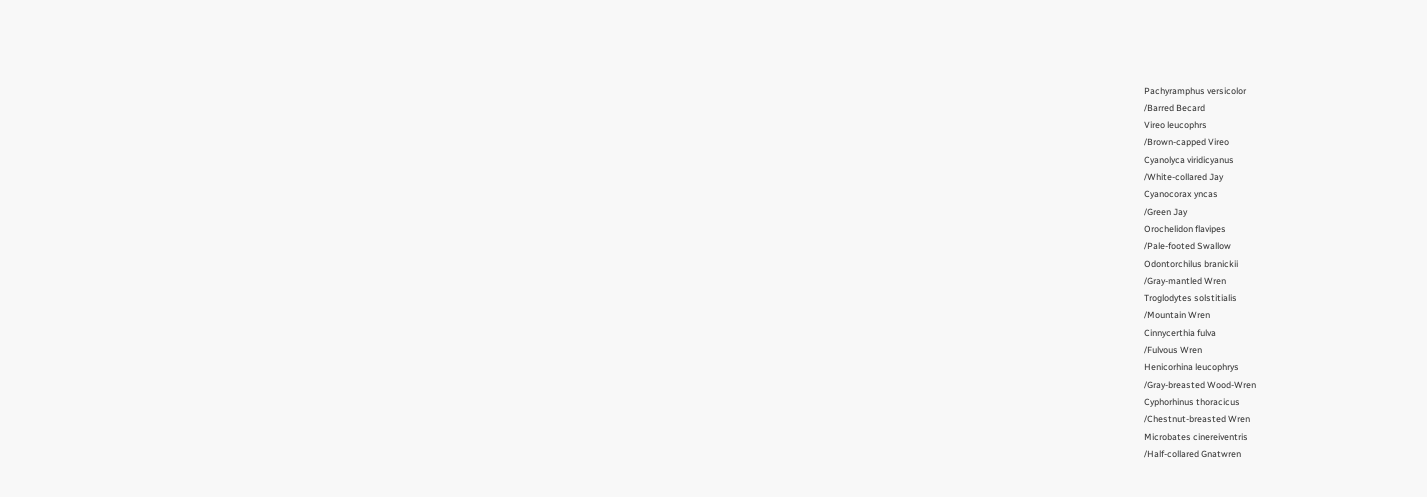Pachyramphus versicolor
/Barred Becard
Vireo leucophrs
/Brown-capped Vireo
Cyanolyca viridicyanus
/White-collared Jay
Cyanocorax yncas
/Green Jay
Orochelidon flavipes
/Pale-footed Swallow
Odontorchilus branickii
/Gray-mantled Wren
Troglodytes solstitialis
/Mountain Wren
Cinnycerthia fulva
/Fulvous Wren
Henicorhina leucophrys
/Gray-breasted Wood-Wren
Cyphorhinus thoracicus
/Chestnut-breasted Wren
Microbates cinereiventris
/Half-collared Gnatwren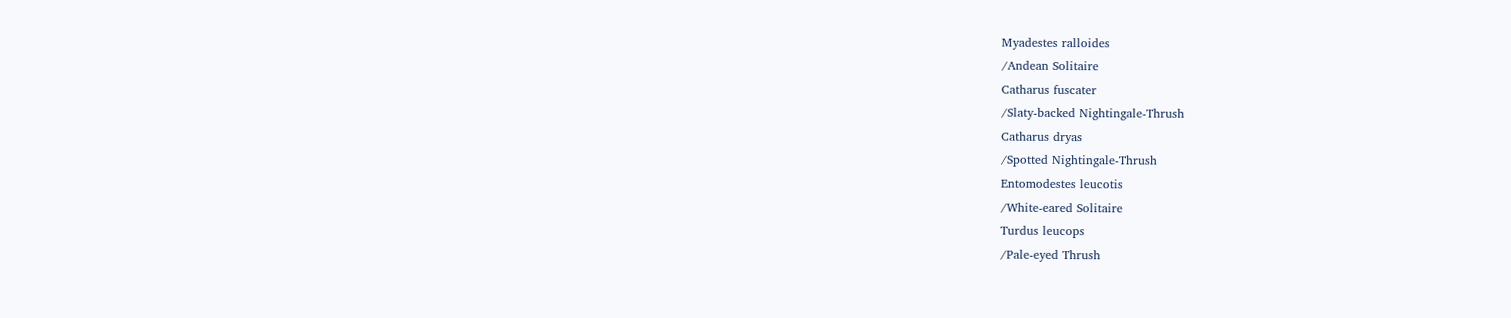Myadestes ralloides
/Andean Solitaire
Catharus fuscater
/Slaty-backed Nightingale-Thrush
Catharus dryas
/Spotted Nightingale-Thrush
Entomodestes leucotis
/White-eared Solitaire
Turdus leucops
/Pale-eyed Thrush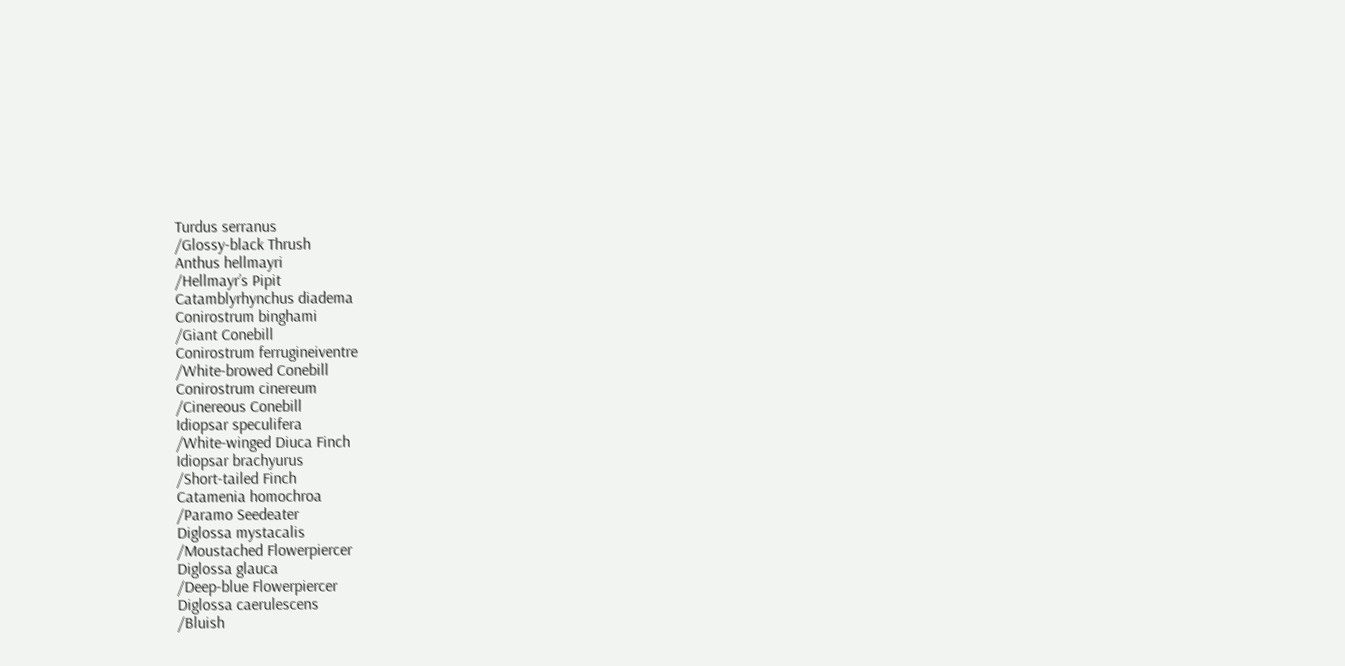Turdus serranus
/Glossy-black Thrush
Anthus hellmayri
/Hellmayr’s Pipit
Catamblyrhynchus diadema
Conirostrum binghami
/Giant Conebill
Conirostrum ferrugineiventre
/White-browed Conebill
Conirostrum cinereum
/Cinereous Conebill
Idiopsar speculifera
/White-winged Diuca Finch
Idiopsar brachyurus
/Short-tailed Finch
Catamenia homochroa
/Paramo Seedeater
Diglossa mystacalis
/Moustached Flowerpiercer
Diglossa glauca
/Deep-blue Flowerpiercer
Diglossa caerulescens
/Bluish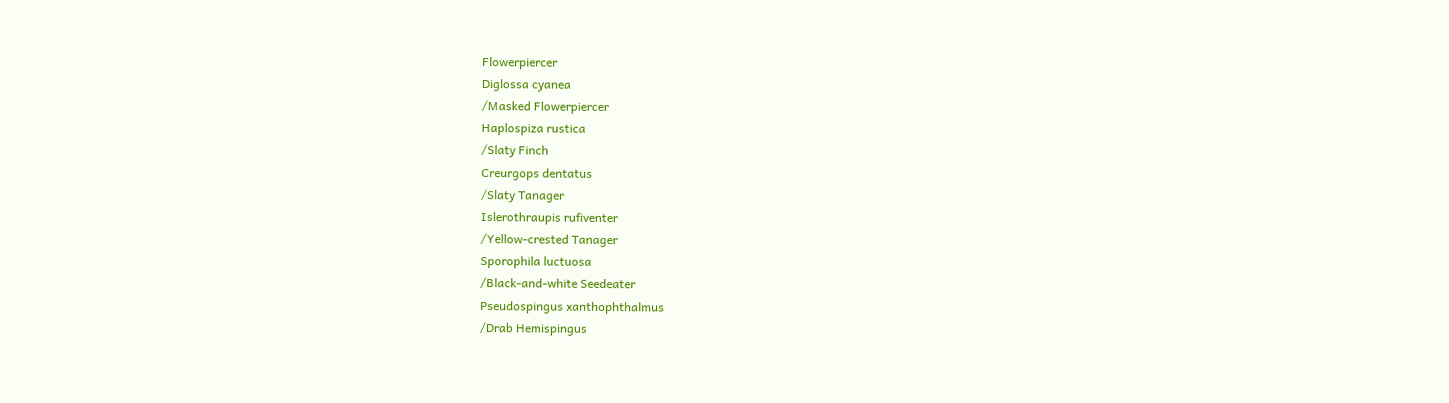Flowerpiercer
Diglossa cyanea
/Masked Flowerpiercer
Haplospiza rustica
/Slaty Finch
Creurgops dentatus
/Slaty Tanager
Islerothraupis rufiventer
/Yellow-crested Tanager
Sporophila luctuosa
/Black-and-white Seedeater
Pseudospingus xanthophthalmus
/Drab Hemispingus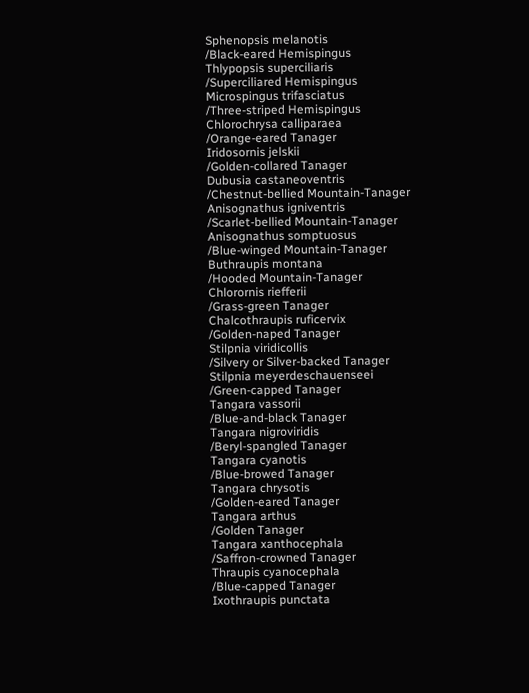Sphenopsis melanotis
/Black-eared Hemispingus
Thlypopsis superciliaris
/Superciliared Hemispingus
Microspingus trifasciatus
/Three-striped Hemispingus
Chlorochrysa calliparaea
/Orange-eared Tanager
Iridosornis jelskii
/Golden-collared Tanager
Dubusia castaneoventris
/Chestnut-bellied Mountain-Tanager
Anisognathus igniventris
/Scarlet-bellied Mountain-Tanager
Anisognathus somptuosus
/Blue-winged Mountain-Tanager
Buthraupis montana
/Hooded Mountain-Tanager
Chlorornis riefferii
/Grass-green Tanager
Chalcothraupis ruficervix
/Golden-naped Tanager
Stilpnia viridicollis
/Silvery or Silver-backed Tanager
Stilpnia meyerdeschauenseei
/Green-capped Tanager
Tangara vassorii
/Blue-and-black Tanager
Tangara nigroviridis
/Beryl-spangled Tanager
Tangara cyanotis
/Blue-browed Tanager
Tangara chrysotis
/Golden-eared Tanager
Tangara arthus
/Golden Tanager
Tangara xanthocephala
/Saffron-crowned Tanager
Thraupis cyanocephala
/Blue-capped Tanager
Ixothraupis punctata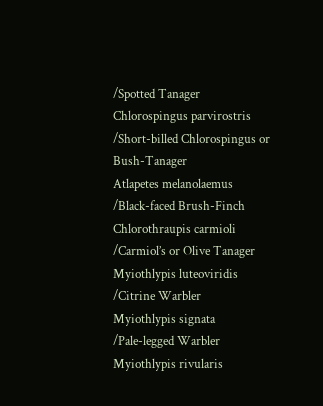/Spotted Tanager
Chlorospingus parvirostris
/Short-billed Chlorospingus or Bush-Tanager
Atlapetes melanolaemus
/Black-faced Brush-Finch
Chlorothraupis carmioli
/Carmiol’s or Olive Tanager
Myiothlypis luteoviridis
/Citrine Warbler
Myiothlypis signata
/Pale-legged Warbler
Myiothlypis rivularis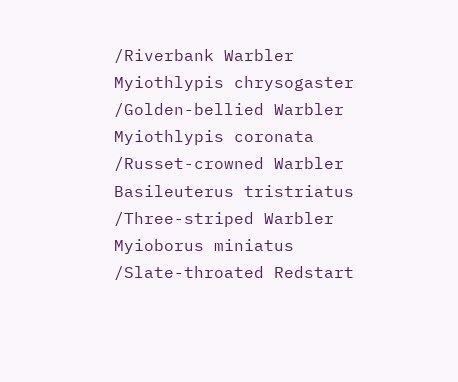/Riverbank Warbler
Myiothlypis chrysogaster
/Golden-bellied Warbler
Myiothlypis coronata
/Russet-crowned Warbler
Basileuterus tristriatus
/Three-striped Warbler
Myioborus miniatus
/Slate-throated Redstart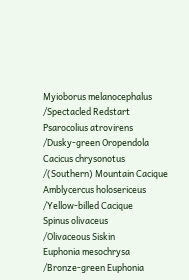Myioborus melanocephalus
/Spectacled Redstart
Psarocolius atrovirens
/Dusky-green Oropendola
Cacicus chrysonotus
/(Southern) Mountain Cacique
Amblycercus holosericeus
/Yellow-billed Cacique
Spinus olivaceus
/Olivaceous Siskin
Euphonia mesochrysa
/Bronze-green Euphonia